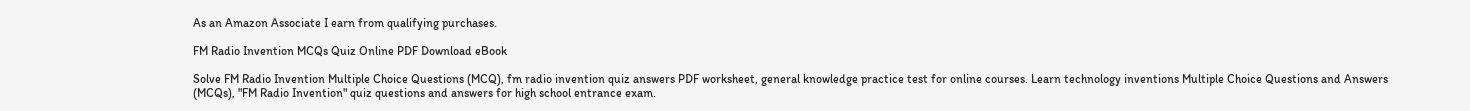As an Amazon Associate I earn from qualifying purchases.

FM Radio Invention MCQs Quiz Online PDF Download eBook

Solve FM Radio Invention Multiple Choice Questions (MCQ), fm radio invention quiz answers PDF worksheet, general knowledge practice test for online courses. Learn technology inventions Multiple Choice Questions and Answers (MCQs), "FM Radio Invention" quiz questions and answers for high school entrance exam.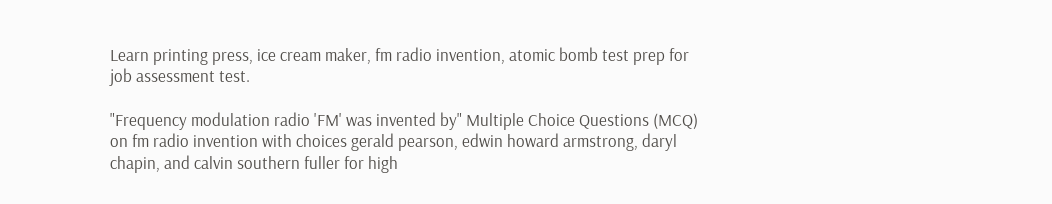Learn printing press, ice cream maker, fm radio invention, atomic bomb test prep for job assessment test.

"Frequency modulation radio 'FM' was invented by" Multiple Choice Questions (MCQ) on fm radio invention with choices gerald pearson, edwin howard armstrong, daryl chapin, and calvin southern fuller for high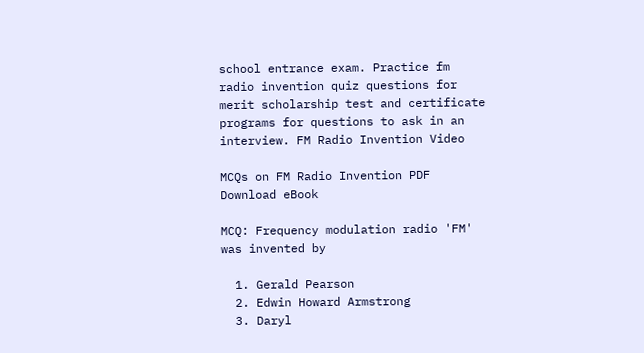school entrance exam. Practice fm radio invention quiz questions for merit scholarship test and certificate programs for questions to ask in an interview. FM Radio Invention Video

MCQs on FM Radio Invention PDF Download eBook

MCQ: Frequency modulation radio 'FM' was invented by

  1. Gerald Pearson
  2. Edwin Howard Armstrong
  3. Daryl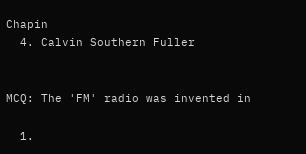Chapin
  4. Calvin Southern Fuller


MCQ: The 'FM' radio was invented in

  1.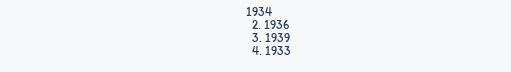1934
  2. 1936
  3. 1939
  4. 1933